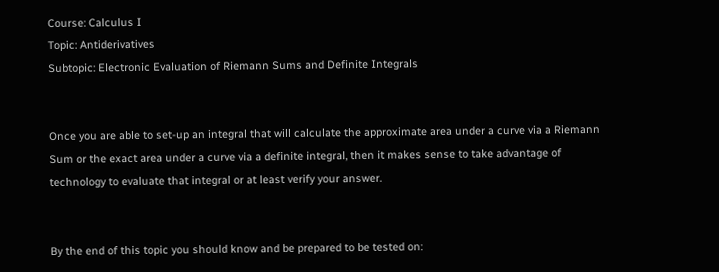Course: Calculus I
Topic: Antiderivatives
Subtopic: Electronic Evaluation of Riemann Sums and Definite Integrals


Once you are able to set-up an integral that will calculate the approximate area under a curve via a Riemann Sum or the exact area under a curve via a definite integral, then it makes sense to take advantage of technology to evaluate that integral or at least verify your answer.


By the end of this topic you should know and be prepared to be tested on: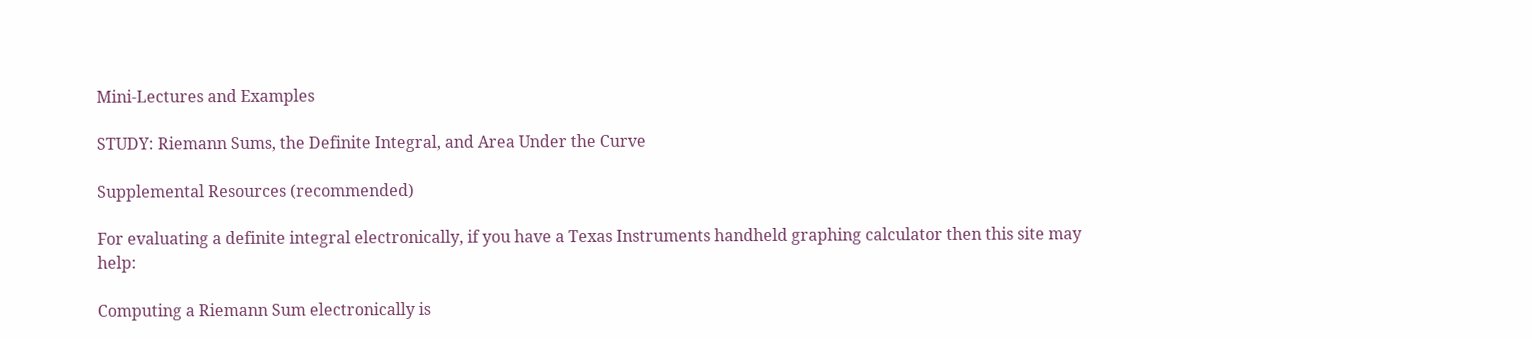Mini-Lectures and Examples

STUDY: Riemann Sums, the Definite Integral, and Area Under the Curve

Supplemental Resources (recommended)

For evaluating a definite integral electronically, if you have a Texas Instruments handheld graphing calculator then this site may help:

Computing a Riemann Sum electronically is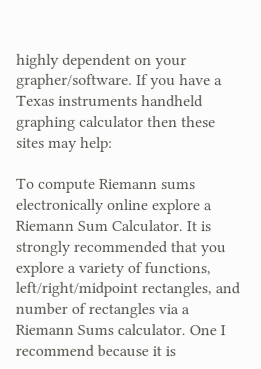highly dependent on your grapher/software. If you have a Texas instruments handheld graphing calculator then these sites may help:

To compute Riemann sums electronically online explore a Riemann Sum Calculator. It is strongly recommended that you explore a variety of functions, left/right/midpoint rectangles, and number of rectangles via a Riemann Sums calculator. One I recommend because it is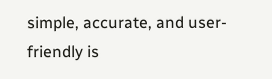simple, accurate, and user-friendly is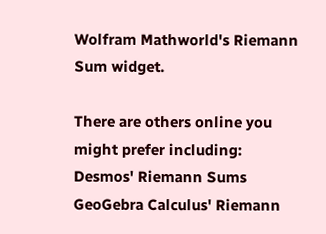Wolfram Mathworld's Riemann Sum widget.

There are others online you might prefer including:
Desmos' Riemann Sums
GeoGebra Calculus' Riemann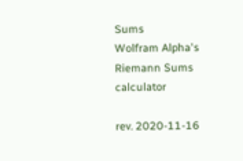Sums
Wolfram Alpha's Riemann Sums calculator

rev. 2020-11-16